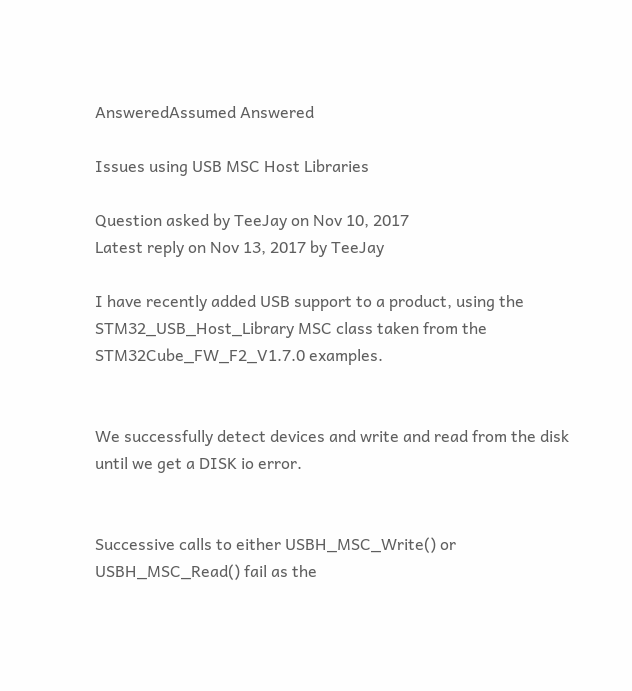AnsweredAssumed Answered

Issues using USB MSC Host Libraries

Question asked by TeeJay on Nov 10, 2017
Latest reply on Nov 13, 2017 by TeeJay

I have recently added USB support to a product, using the STM32_USB_Host_Library MSC class taken from the STM32Cube_FW_F2_V1.7.0 examples.


We successfully detect devices and write and read from the disk until we get a DISK io error.


Successive calls to either USBH_MSC_Write() or USBH_MSC_Read() fail as the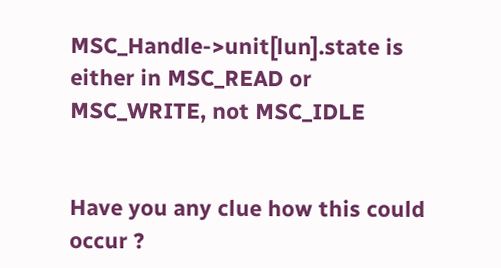MSC_Handle->unit[lun].state is either in MSC_READ or MSC_WRITE, not MSC_IDLE


Have you any clue how this could occur ?